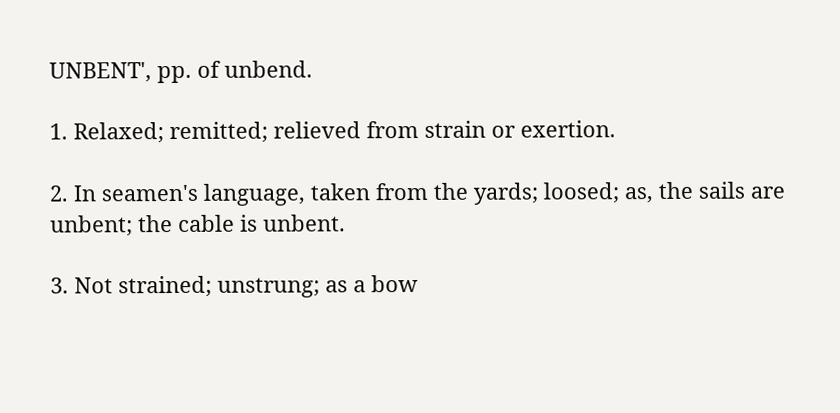UNBENT', pp. of unbend.

1. Relaxed; remitted; relieved from strain or exertion.

2. In seamen's language, taken from the yards; loosed; as, the sails are unbent; the cable is unbent.

3. Not strained; unstrung; as a bow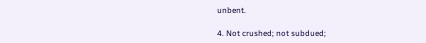unbent.

4. Not crushed; not subdued;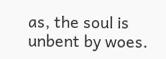as, the soul is unbent by woes.